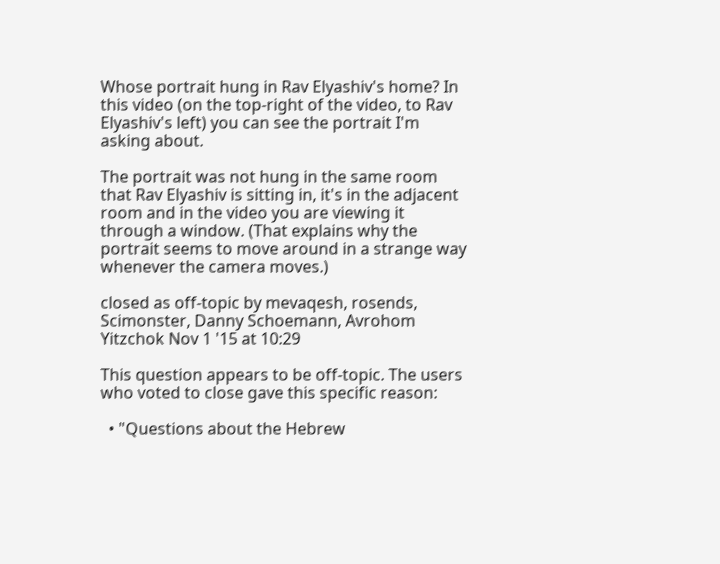Whose portrait hung in Rav Elyashiv's home? In this video (on the top-right of the video, to Rav Elyashiv's left) you can see the portrait I'm asking about.

The portrait was not hung in the same room that Rav Elyashiv is sitting in, it's in the adjacent room and in the video you are viewing it through a window. (That explains why the portrait seems to move around in a strange way whenever the camera moves.)

closed as off-topic by mevaqesh, rosends, Scimonster, Danny Schoemann, Avrohom Yitzchok Nov 1 '15 at 10:29

This question appears to be off-topic. The users who voted to close gave this specific reason:

  • "Questions about the Hebrew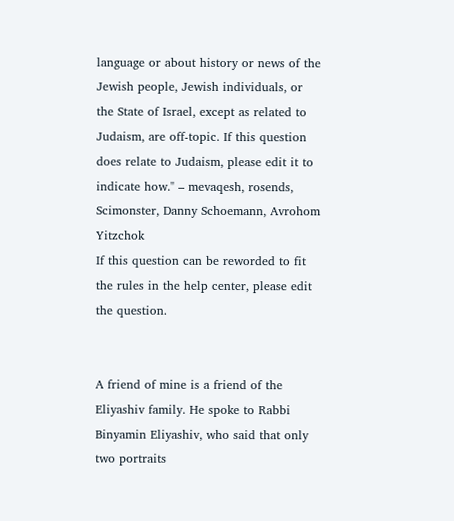language or about history or news of the Jewish people, Jewish individuals, or the State of Israel, except as related to Judaism, are off-topic. If this question does relate to Judaism, please edit it to indicate how." – mevaqesh, rosends, Scimonster, Danny Schoemann, Avrohom Yitzchok
If this question can be reworded to fit the rules in the help center, please edit the question.


A friend of mine is a friend of the Eliyashiv family. He spoke to Rabbi Binyamin Eliyashiv, who said that only two portraits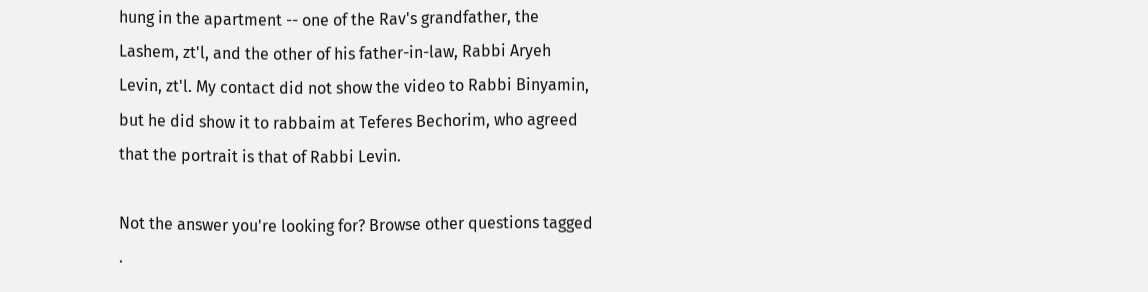hung in the apartment -- one of the Rav's grandfather, the Lashem, zt'l, and the other of his father-in-law, Rabbi Aryeh Levin, zt'l. My contact did not show the video to Rabbi Binyamin, but he did show it to rabbaim at Teferes Bechorim, who agreed that the portrait is that of Rabbi Levin.

Not the answer you're looking for? Browse other questions tagged .